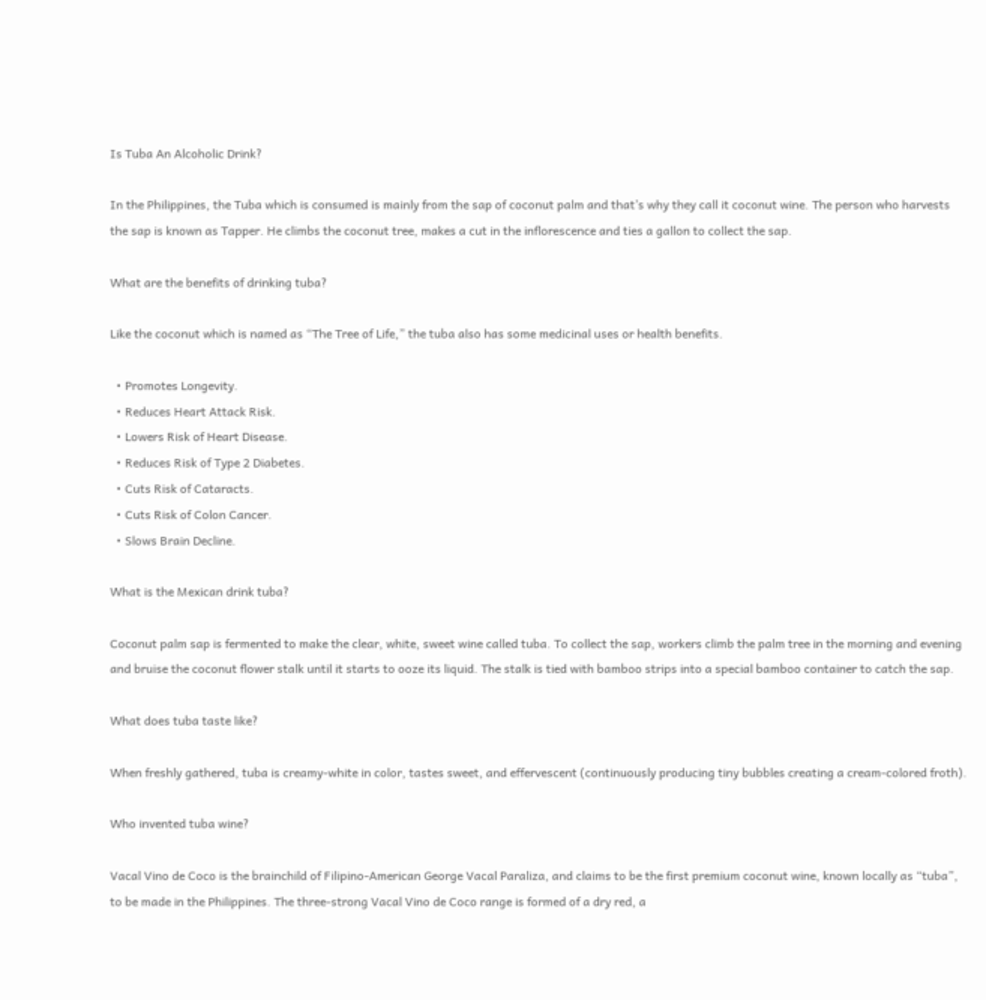Is Tuba An Alcoholic Drink?

In the Philippines, the Tuba which is consumed is mainly from the sap of coconut palm and that’s why they call it coconut wine. The person who harvests the sap is known as Tapper. He climbs the coconut tree, makes a cut in the inflorescence and ties a gallon to collect the sap.

What are the benefits of drinking tuba?

Like the coconut which is named as “The Tree of Life,” the tuba also has some medicinal uses or health benefits.

  • Promotes Longevity.
  • Reduces Heart Attack Risk.
  • Lowers Risk of Heart Disease.
  • Reduces Risk of Type 2 Diabetes.
  • Cuts Risk of Cataracts.
  • Cuts Risk of Colon Cancer.
  • Slows Brain Decline.

What is the Mexican drink tuba?

Coconut palm sap is fermented to make the clear, white, sweet wine called tuba. To collect the sap, workers climb the palm tree in the morning and evening and bruise the coconut flower stalk until it starts to ooze its liquid. The stalk is tied with bamboo strips into a special bamboo container to catch the sap.

What does tuba taste like?

When freshly gathered, tuba is creamy-white in color, tastes sweet, and effervescent (continuously producing tiny bubbles creating a cream-colored froth).

Who invented tuba wine?

Vacal Vino de Coco is the brainchild of Filipino-American George Vacal Paraliza, and claims to be the first premium coconut wine, known locally as “tuba”, to be made in the Philippines. The three-strong Vacal Vino de Coco range is formed of a dry red, a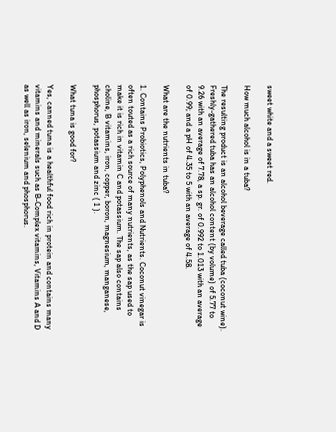sweet white and a sweet red.

How much alcohol is in a tuba?

The resulting product is an alcohol beverage called tuba (coconut wine). Freshly-gathered tuba has an alcohol content (by volume) of 5.77 to 9.26 with an average of 7.78, a sp. gr. of 0.992 to 1.013 with an average of 0.99; and a pH of 4.35 to 5 with an average of 4.58.

What are the nutrients in tuba?

1. Contains Probiotics, Polyphenols and Nutrients. Coconut vinegar is often touted as a rich source of many nutrients, as the sap used to make it is rich in vitamin C and potassium. The sap also contains choline, B vitamins, iron, copper, boron, magnesium, manganese, phosphorus, potassium and zinc ( 1 ).

What tuna is good for?

Yes, canned tuna is a healthful food rich in protein and contains many vitamins and minerals such as B-Complex vitamins, Vitamins A and D as well as iron, selenium and phosphorus.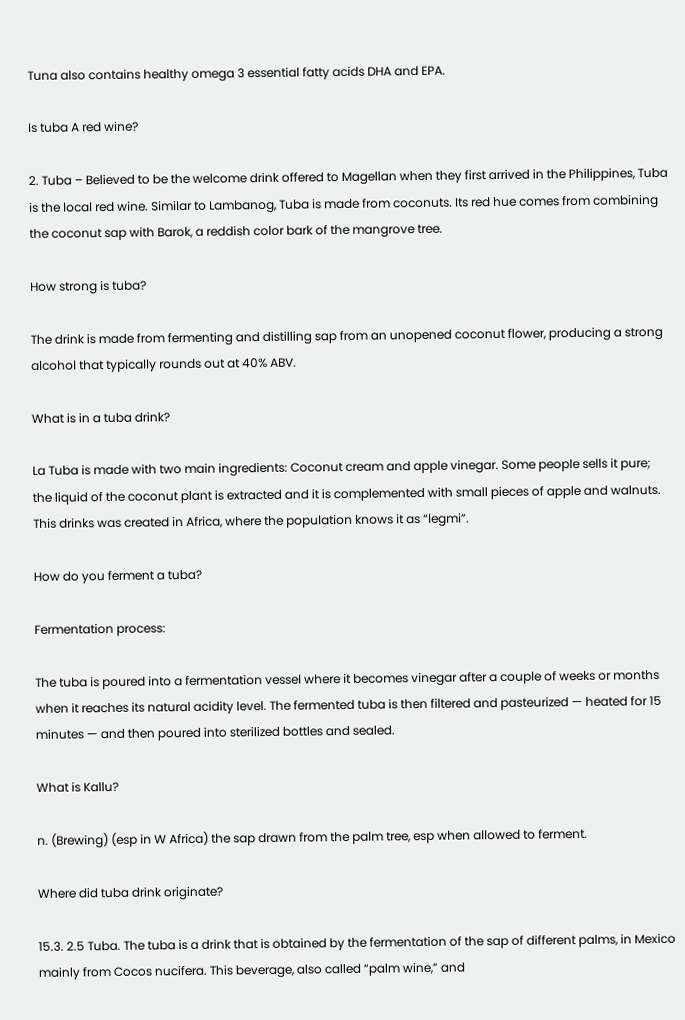Tuna also contains healthy omega 3 essential fatty acids DHA and EPA.

Is tuba A red wine?

2. Tuba – Believed to be the welcome drink offered to Magellan when they first arrived in the Philippines, Tuba is the local red wine. Similar to Lambanog, Tuba is made from coconuts. Its red hue comes from combining the coconut sap with Barok, a reddish color bark of the mangrove tree.

How strong is tuba?

The drink is made from fermenting and distilling sap from an unopened coconut flower, producing a strong alcohol that typically rounds out at 40% ABV.

What is in a tuba drink?

La Tuba is made with two main ingredients: Coconut cream and apple vinegar. Some people sells it pure; the liquid of the coconut plant is extracted and it is complemented with small pieces of apple and walnuts. This drinks was created in Africa, where the population knows it as “legmi”.

How do you ferment a tuba?

Fermentation process:

The tuba is poured into a fermentation vessel where it becomes vinegar after a couple of weeks or months when it reaches its natural acidity level. The fermented tuba is then filtered and pasteurized — heated for 15 minutes — and then poured into sterilized bottles and sealed.

What is Kallu?

n. (Brewing) (esp in W Africa) the sap drawn from the palm tree, esp when allowed to ferment.

Where did tuba drink originate?

15.3. 2.5 Tuba. The tuba is a drink that is obtained by the fermentation of the sap of different palms, in Mexico mainly from Cocos nucifera. This beverage, also called “palm wine,” and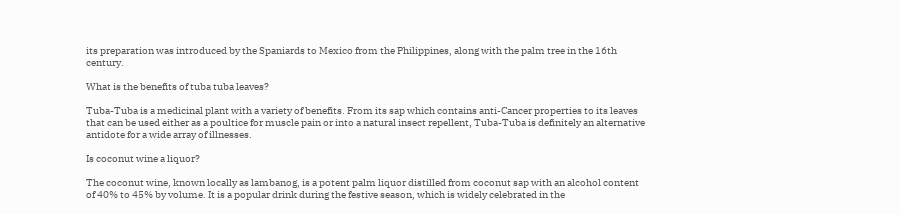its preparation was introduced by the Spaniards to Mexico from the Philippines, along with the palm tree in the 16th century.

What is the benefits of tuba tuba leaves?

Tuba-Tuba is a medicinal plant with a variety of benefits. From its sap which contains anti-Cancer properties to its leaves that can be used either as a poultice for muscle pain or into a natural insect repellent, Tuba-Tuba is definitely an alternative antidote for a wide array of illnesses.

Is coconut wine a liquor?

The coconut wine, known locally as lambanog, is a potent palm liquor distilled from coconut sap with an alcohol content of 40% to 45% by volume. It is a popular drink during the festive season, which is widely celebrated in the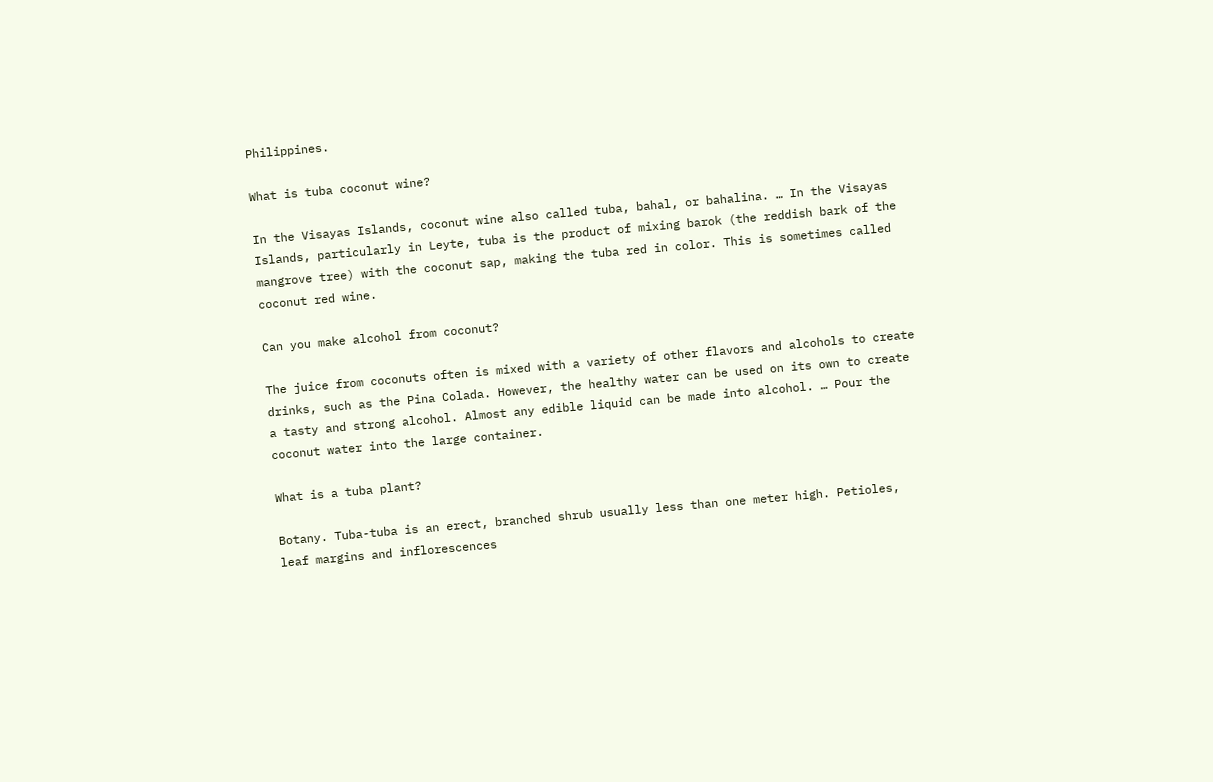Philippines.

What is tuba coconut wine?

In the Visayas Islands, coconut wine also called tuba, bahal, or bahalina. … In the Visayas Islands, particularly in Leyte, tuba is the product of mixing barok (the reddish bark of the mangrove tree) with the coconut sap, making the tuba red in color. This is sometimes called coconut red wine.

Can you make alcohol from coconut?

The juice from coconuts often is mixed with a variety of other flavors and alcohols to create drinks, such as the Pina Colada. However, the healthy water can be used on its own to create a tasty and strong alcohol. Almost any edible liquid can be made into alcohol. … Pour the coconut water into the large container.

What is a tuba plant?

Botany. Tuba-tuba is an erect, branched shrub usually less than one meter high. Petioles, leaf margins and inflorescences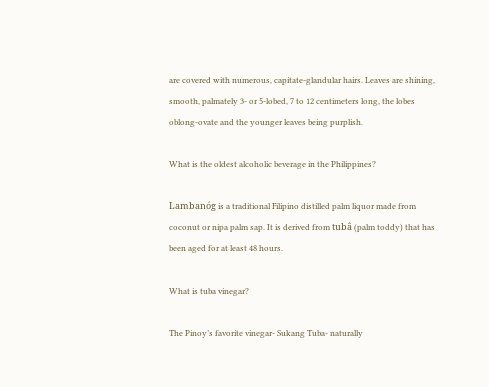are covered with numerous, capitate-glandular hairs. Leaves are shining, smooth, palmately 3- or 5-lobed, 7 to 12 centimeters long, the lobes oblong-ovate and the younger leaves being purplish.

What is the oldest alcoholic beverage in the Philippines?

Lambanóg is a traditional Filipino distilled palm liquor made from coconut or nipa palm sap. It is derived from tubâ (palm toddy) that has been aged for at least 48 hours.

What is tuba vinegar?

The Pinoy’s favorite vinegar- Sukang Tuba- naturally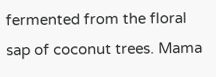fermented from the floral sap of coconut trees. Mama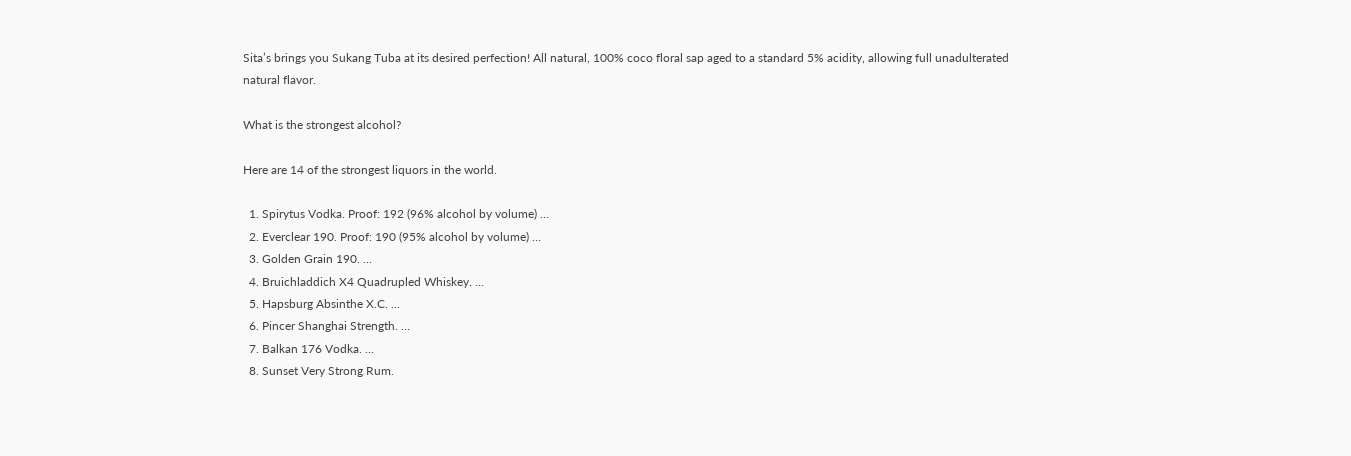Sita’s brings you Sukang Tuba at its desired perfection! All natural, 100% coco floral sap aged to a standard 5% acidity, allowing full unadulterated natural flavor.

What is the strongest alcohol?

Here are 14 of the strongest liquors in the world.

  1. Spirytus Vodka. Proof: 192 (96% alcohol by volume) …
  2. Everclear 190. Proof: 190 (95% alcohol by volume) …
  3. Golden Grain 190. …
  4. Bruichladdich X4 Quadrupled Whiskey. …
  5. Hapsburg Absinthe X.C. …
  6. Pincer Shanghai Strength. …
  7. Balkan 176 Vodka. …
  8. Sunset Very Strong Rum.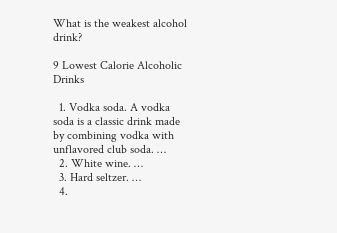What is the weakest alcohol drink?

9 Lowest Calorie Alcoholic Drinks

  1. Vodka soda. A vodka soda is a classic drink made by combining vodka with unflavored club soda. …
  2. White wine. …
  3. Hard seltzer. …
  4.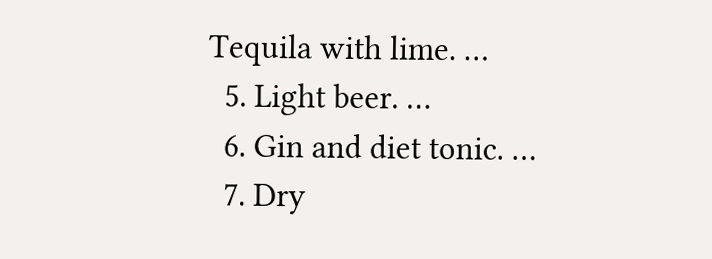Tequila with lime. …
  5. Light beer. …
  6. Gin and diet tonic. …
  7. Dry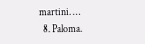martini. …
  8. Paloma.